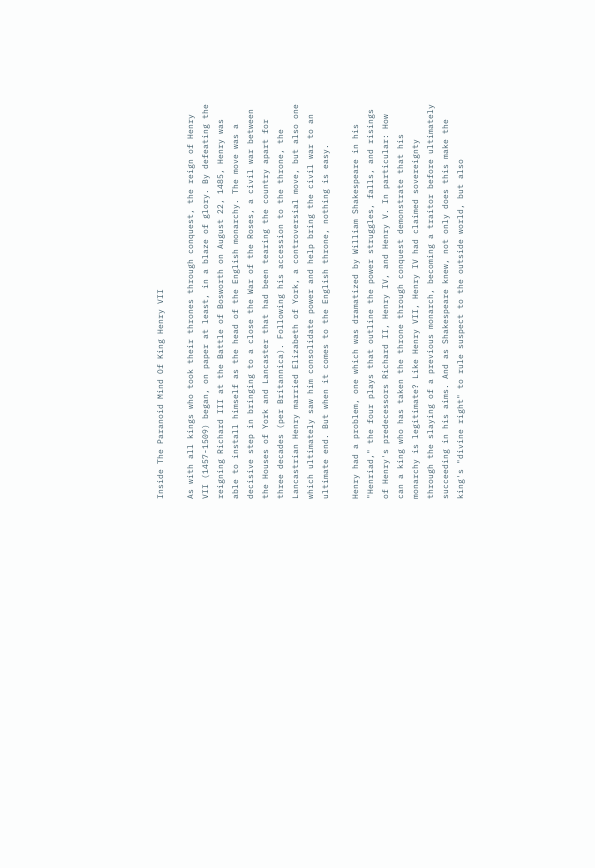Inside The Paranoid Mind Of King Henry VII

As with all kings who took their thrones through conquest, the reign of Henry VII (1457-1509) began, on paper at least, in a blaze of glory. By defeating the reigning Richard III at the Battle of Bosworth on August 22, 1485, Henry was able to install himself as the head of the English monarchy. The move was a decisive step in bringing to a close the War of the Roses, a civil war between the Houses of York and Lancaster that had been tearing the country apart for three decades (per Britannica). Following his accession to the throne, the Lancastrian Henry married Elizabeth of York, a controversial move, but also one which ultimately saw him consolidate power and help bring the civil war to an ultimate end. But when it comes to the English throne, nothing is easy.

Henry had a problem, one which was dramatized by William Shakespeare in his "Henriad," the four plays that outline the power struggles, falls, and risings of Henry's predecessors Richard II, Henry IV, and Henry V. In particular: How can a king who has taken the throne through conquest demonstrate that his monarchy is legitimate? Like Henry VII, Henry IV had claimed sovereignty through the slaying of a previous monarch, becoming a traitor before ultimately succeeding in his aims. And as Shakespeare knew, not only does this make the king's "divine right" to rule suspect to the outside world, but also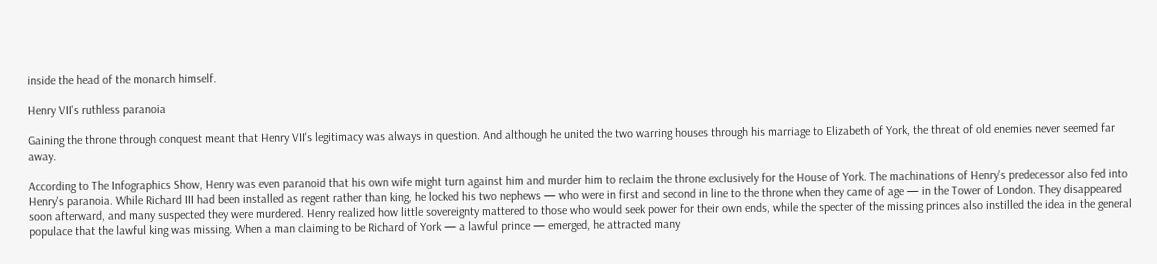inside the head of the monarch himself.

Henry VII's ruthless paranoia

Gaining the throne through conquest meant that Henry VII's legitimacy was always in question. And although he united the two warring houses through his marriage to Elizabeth of York, the threat of old enemies never seemed far away.

According to The Infographics Show, Henry was even paranoid that his own wife might turn against him and murder him to reclaim the throne exclusively for the House of York. The machinations of Henry's predecessor also fed into Henry's paranoia. While Richard III had been installed as regent rather than king, he locked his two nephews — who were in first and second in line to the throne when they came of age — in the Tower of London. They disappeared soon afterward, and many suspected they were murdered. Henry realized how little sovereignty mattered to those who would seek power for their own ends, while the specter of the missing princes also instilled the idea in the general populace that the lawful king was missing. When a man claiming to be Richard of York — a lawful prince — emerged, he attracted many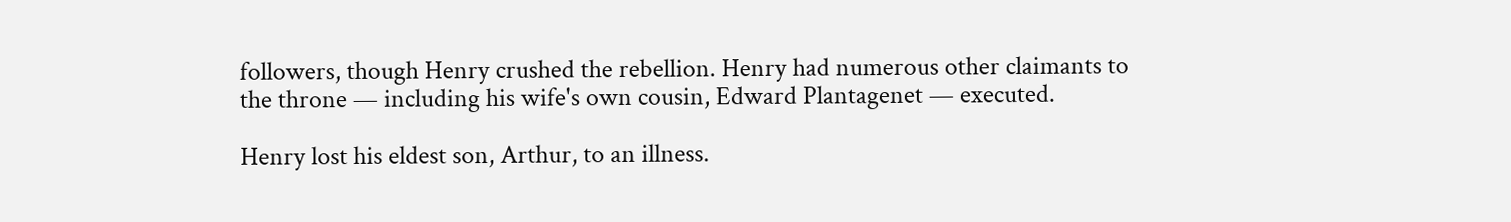followers, though Henry crushed the rebellion. Henry had numerous other claimants to the throne — including his wife's own cousin, Edward Plantagenet — executed.

Henry lost his eldest son, Arthur, to an illness.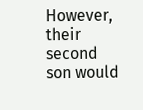However, their second son would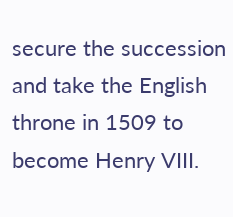secure the succession and take the English throne in 1509 to become Henry VIII.